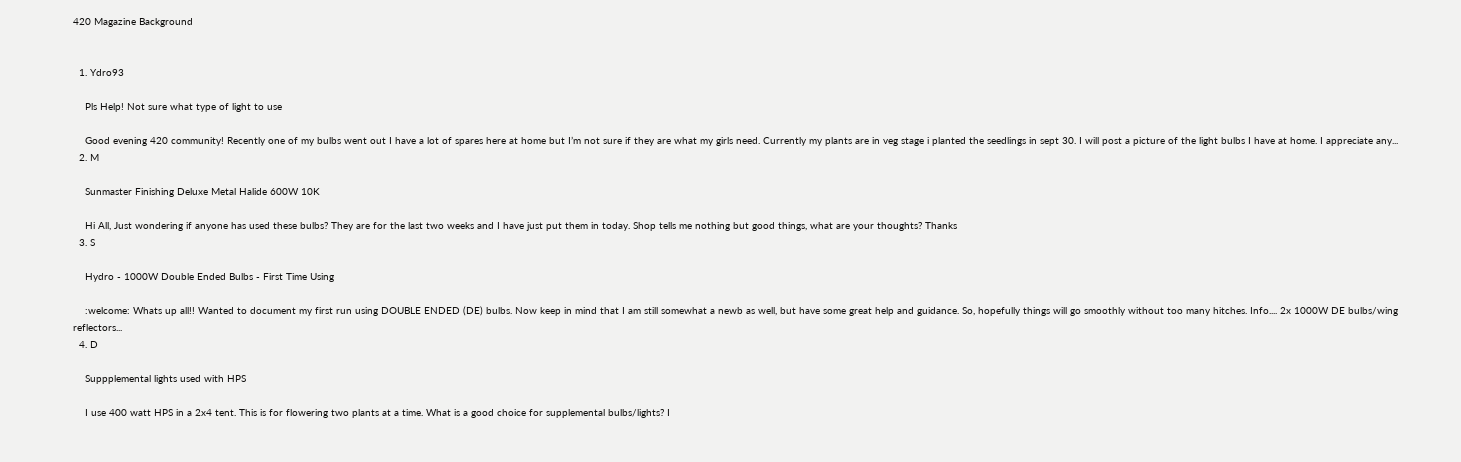420 Magazine Background


  1. Ydro93

    Pls Help! Not sure what type of light to use

    Good evening 420 community! Recently one of my bulbs went out I have a lot of spares here at home but I’m not sure if they are what my girls need. Currently my plants are in veg stage i planted the seedlings in sept 30. I will post a picture of the light bulbs I have at home. I appreciate any...
  2. M

    Sunmaster Finishing Deluxe Metal Halide 600W 10K

    Hi All, Just wondering if anyone has used these bulbs? They are for the last two weeks and I have just put them in today. Shop tells me nothing but good things, what are your thoughts? Thanks
  3. S

    Hydro - 1000W Double Ended Bulbs - First Time Using

    :welcome: Whats up all!! Wanted to document my first run using DOUBLE ENDED (DE) bulbs. Now keep in mind that I am still somewhat a newb as well, but have some great help and guidance. So, hopefully things will go smoothly without too many hitches. Info.... 2x 1000W DE bulbs/wing reflectors...
  4. D

    Suppplemental lights used with HPS

    I use 400 watt HPS in a 2x4 tent. This is for flowering two plants at a time. What is a good choice for supplemental bulbs/lights? I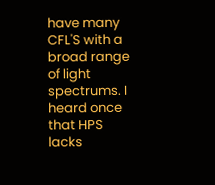have many CFL'S with a broad range of light spectrums. I heard once that HPS lacks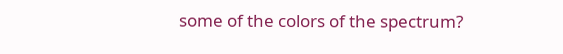some of the colors of the spectrum?